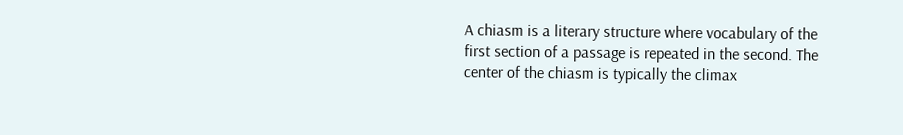A chiasm is a literary structure where vocabulary of the first section of a passage is repeated in the second. The center of the chiasm is typically the climax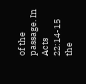of the passage. In Acts 22:14-15 the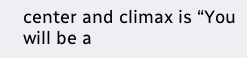center and climax is “You will be a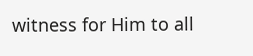witness for Him to all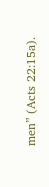men” (Acts 22:15a).